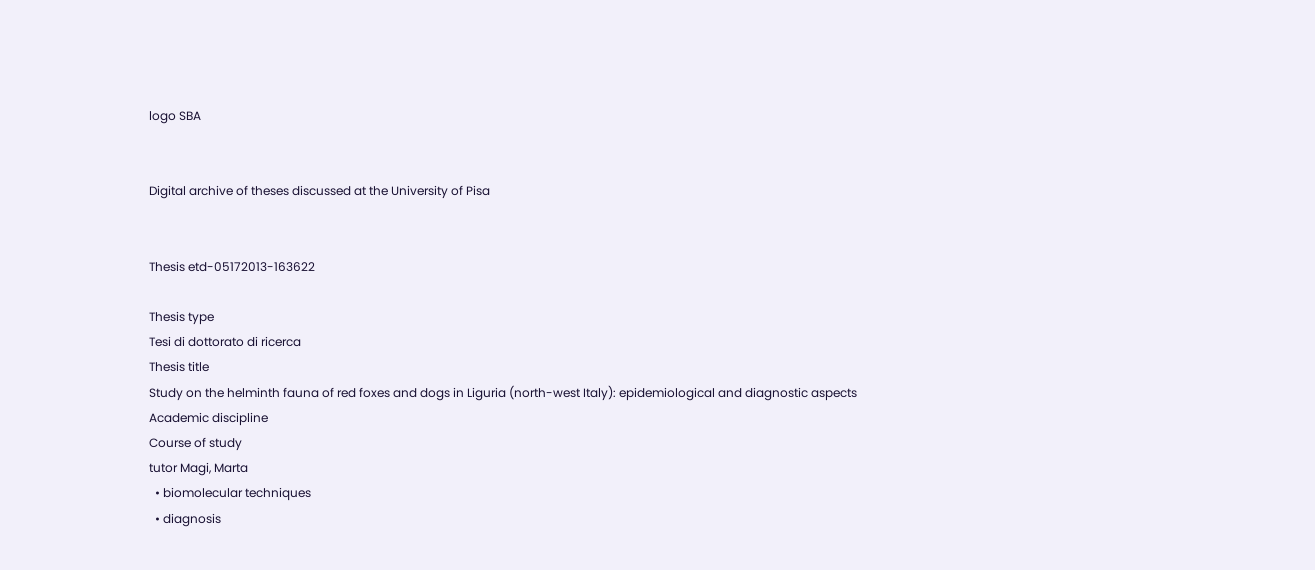logo SBA


Digital archive of theses discussed at the University of Pisa


Thesis etd-05172013-163622

Thesis type
Tesi di dottorato di ricerca
Thesis title
Study on the helminth fauna of red foxes and dogs in Liguria (north-west Italy): epidemiological and diagnostic aspects
Academic discipline
Course of study
tutor Magi, Marta
  • biomolecular techniques
  • diagnosis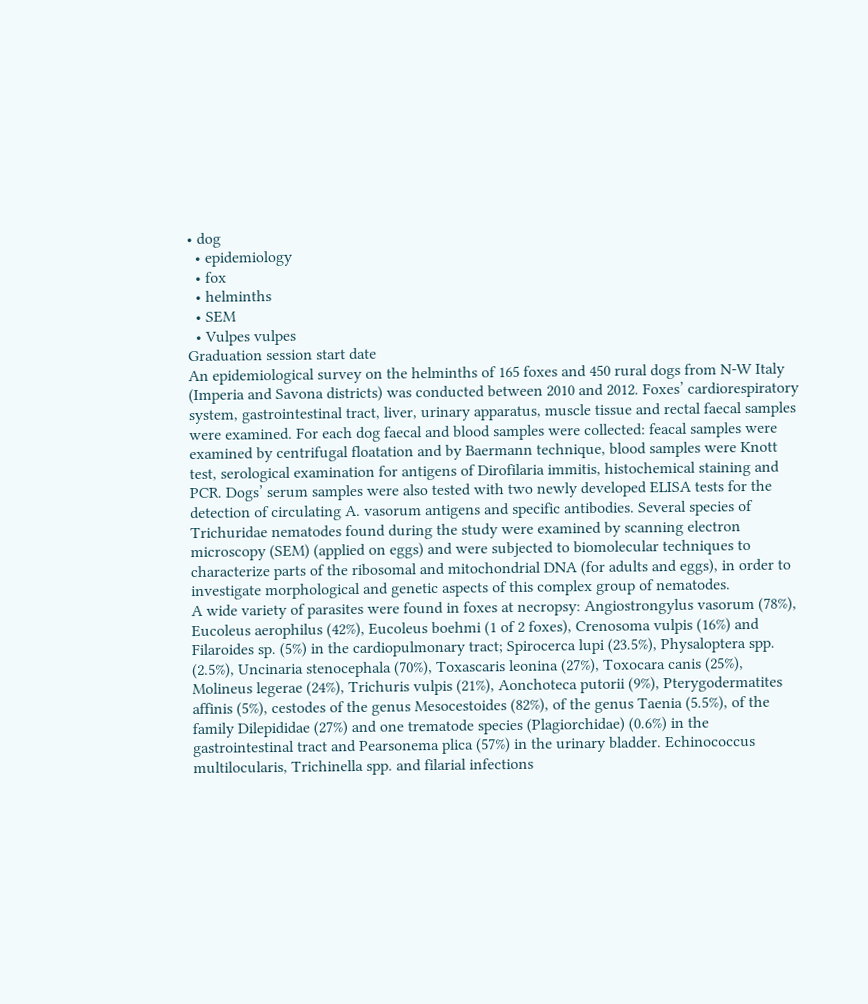• dog
  • epidemiology
  • fox
  • helminths
  • SEM
  • Vulpes vulpes
Graduation session start date
An epidemiological survey on the helminths of 165 foxes and 450 rural dogs from N-W Italy (Imperia and Savona districts) was conducted between 2010 and 2012. Foxes’ cardiorespiratory system, gastrointestinal tract, liver, urinary apparatus, muscle tissue and rectal faecal samples were examined. For each dog faecal and blood samples were collected: feacal samples were examined by centrifugal floatation and by Baermann technique, blood samples were Knott test, serological examination for antigens of Dirofilaria immitis, histochemical staining and PCR. Dogs’ serum samples were also tested with two newly developed ELISA tests for the detection of circulating A. vasorum antigens and specific antibodies. Several species of Trichuridae nematodes found during the study were examined by scanning electron microscopy (SEM) (applied on eggs) and were subjected to biomolecular techniques to characterize parts of the ribosomal and mitochondrial DNA (for adults and eggs), in order to investigate morphological and genetic aspects of this complex group of nematodes.
A wide variety of parasites were found in foxes at necropsy: Angiostrongylus vasorum (78%), Eucoleus aerophilus (42%), Eucoleus boehmi (1 of 2 foxes), Crenosoma vulpis (16%) and Filaroides sp. (5%) in the cardiopulmonary tract; Spirocerca lupi (23.5%), Physaloptera spp. (2.5%), Uncinaria stenocephala (70%), Toxascaris leonina (27%), Toxocara canis (25%), Molineus legerae (24%), Trichuris vulpis (21%), Aonchoteca putorii (9%), Pterygodermatites affinis (5%), cestodes of the genus Mesocestoides (82%), of the genus Taenia (5.5%), of the family Dilepididae (27%) and one trematode species (Plagiorchidae) (0.6%) in the gastrointestinal tract and Pearsonema plica (57%) in the urinary bladder. Echinococcus multilocularis, Trichinella spp. and filarial infections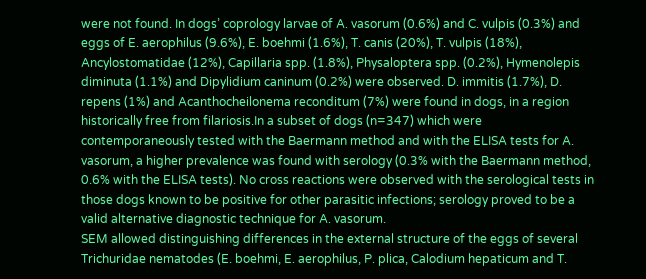were not found. In dogs’ coprology larvae of A. vasorum (0.6%) and C. vulpis (0.3%) and eggs of E. aerophilus (9.6%), E. boehmi (1.6%), T. canis (20%), T. vulpis (18%), Ancylostomatidae (12%), Capillaria spp. (1.8%), Physaloptera spp. (0.2%), Hymenolepis diminuta (1.1%) and Dipylidium caninum (0.2%) were observed. D. immitis (1.7%), D. repens (1%) and Acanthocheilonema reconditum (7%) were found in dogs, in a region historically free from filariosis.In a subset of dogs (n=347) which were contemporaneously tested with the Baermann method and with the ELISA tests for A. vasorum, a higher prevalence was found with serology (0.3% with the Baermann method, 0.6% with the ELISA tests). No cross reactions were observed with the serological tests in those dogs known to be positive for other parasitic infections; serology proved to be a valid alternative diagnostic technique for A. vasorum.
SEM allowed distinguishing differences in the external structure of the eggs of several Trichuridae nematodes (E. boehmi, E. aerophilus, P. plica, Calodium hepaticum and T.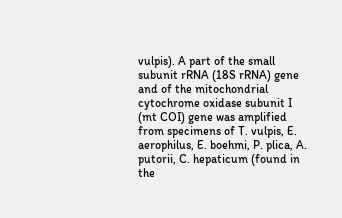vulpis). A part of the small subunit rRNA (18S rRNA) gene and of the mitochondrial cytochrome oxidase subunit I (mt COI) gene was amplified from specimens of T. vulpis, E. aerophilus, E. boehmi, P. plica, A. putorii, C. hepaticum (found in the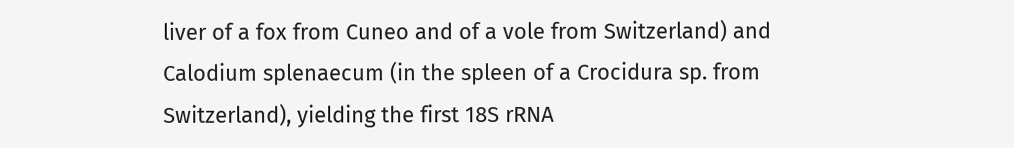liver of a fox from Cuneo and of a vole from Switzerland) and Calodium splenaecum (in the spleen of a Crocidura sp. from Switzerland), yielding the first 18S rRNA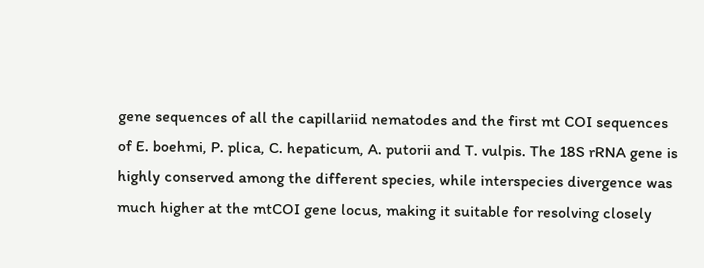gene sequences of all the capillariid nematodes and the first mt COI sequences of E. boehmi, P. plica, C. hepaticum, A. putorii and T. vulpis. The 18S rRNA gene is highly conserved among the different species, while interspecies divergence was much higher at the mtCOI gene locus, making it suitable for resolving closely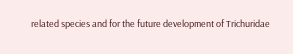related species and for the future development of Trichuridae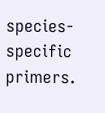species-specific primers.